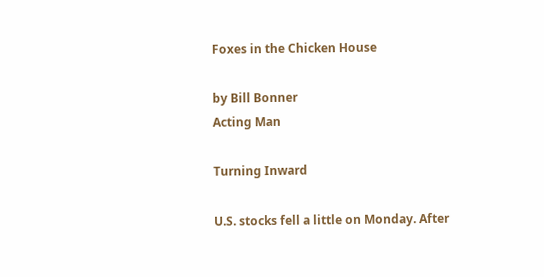Foxes in the Chicken House

by Bill Bonner
Acting Man

Turning Inward

U.S. stocks fell a little on Monday. After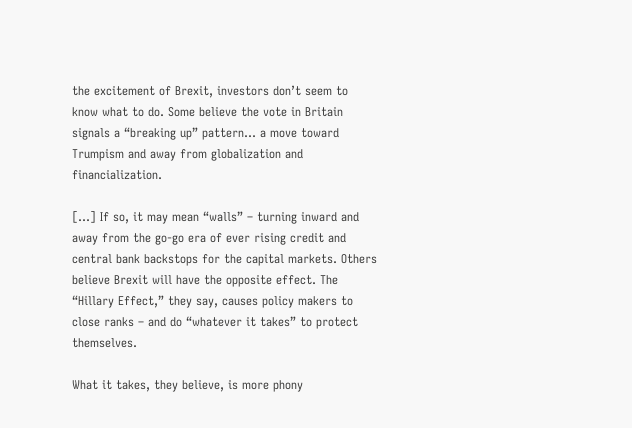the excitement of Brexit, investors don’t seem to know what to do. Some believe the vote in Britain signals a “breaking up” pattern… a move toward Trumpism and away from globalization and financialization.

[…] If so, it may mean “walls” – turning inward and away from the go-go era of ever rising credit and central bank backstops for the capital markets. Others believe Brexit will have the opposite effect. The “Hillary Effect,” they say, causes policy makers to close ranks – and do “whatever it takes” to protect themselves.

What it takes, they believe, is more phony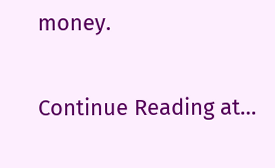money.

Continue Reading at…